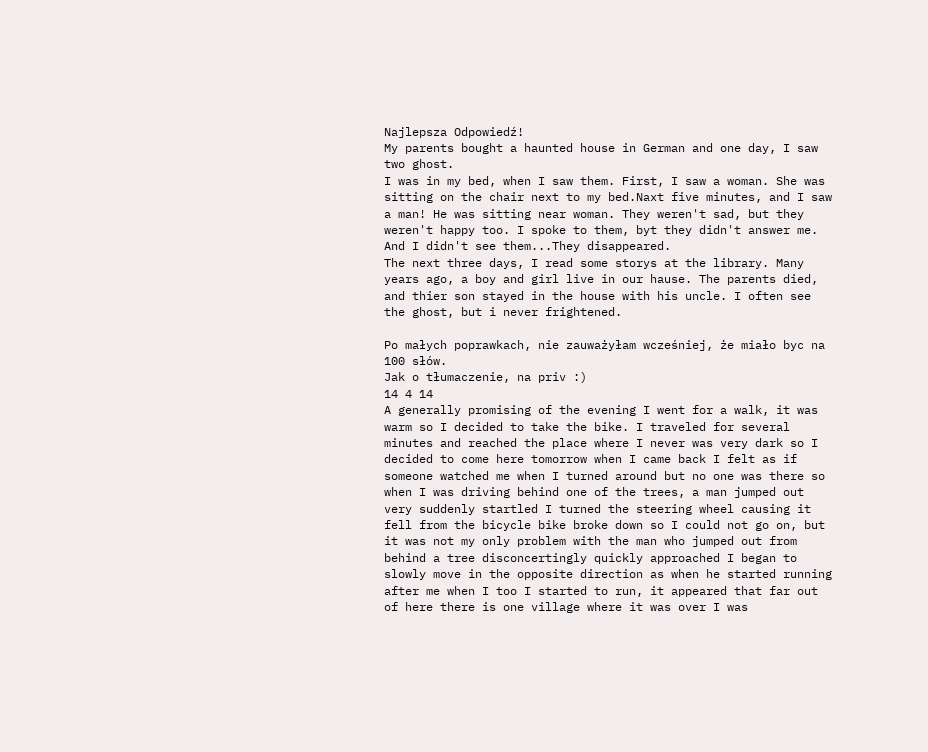Najlepsza Odpowiedź!
My parents bought a haunted house in German and one day, I saw two ghost.
I was in my bed, when I saw them. First, I saw a woman. She was sitting on the chair next to my bed.Naxt five minutes, and I saw a man! He was sitting near woman. They weren't sad, but they weren't happy too. I spoke to them, byt they didn't answer me. And I didn't see them...They disappeared.
The next three days, I read some storys at the library. Many years ago, a boy and girl live in our hause. The parents died, and thier son stayed in the house with his uncle. I often see the ghost, but i never frightened.

Po małych poprawkach, nie zauważyłam wcześniej, że miało byc na 100 słów.
Jak o tłumaczenie, na priv :)
14 4 14
A generally promising of the evening I went for a walk, it was warm so I decided to take the bike. I traveled for several minutes and reached the place where I never was very dark so I decided to come here tomorrow when I came back I felt as if someone watched me when I turned around but no one was there so when I was driving behind one of the trees, a man jumped out very suddenly startled I turned the steering wheel causing it fell from the bicycle bike broke down so I could not go on, but it was not my only problem with the man who jumped out from behind a tree disconcertingly quickly approached I began to slowly move in the opposite direction as when he started running after me when I too I started to run, it appeared that far out of here there is one village where it was over I was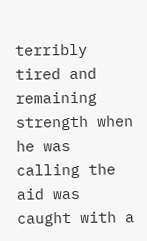terribly tired and remaining strength when he was calling the aid was caught with a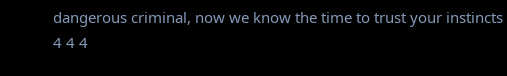dangerous criminal, now we know the time to trust your instincts
4 4 4